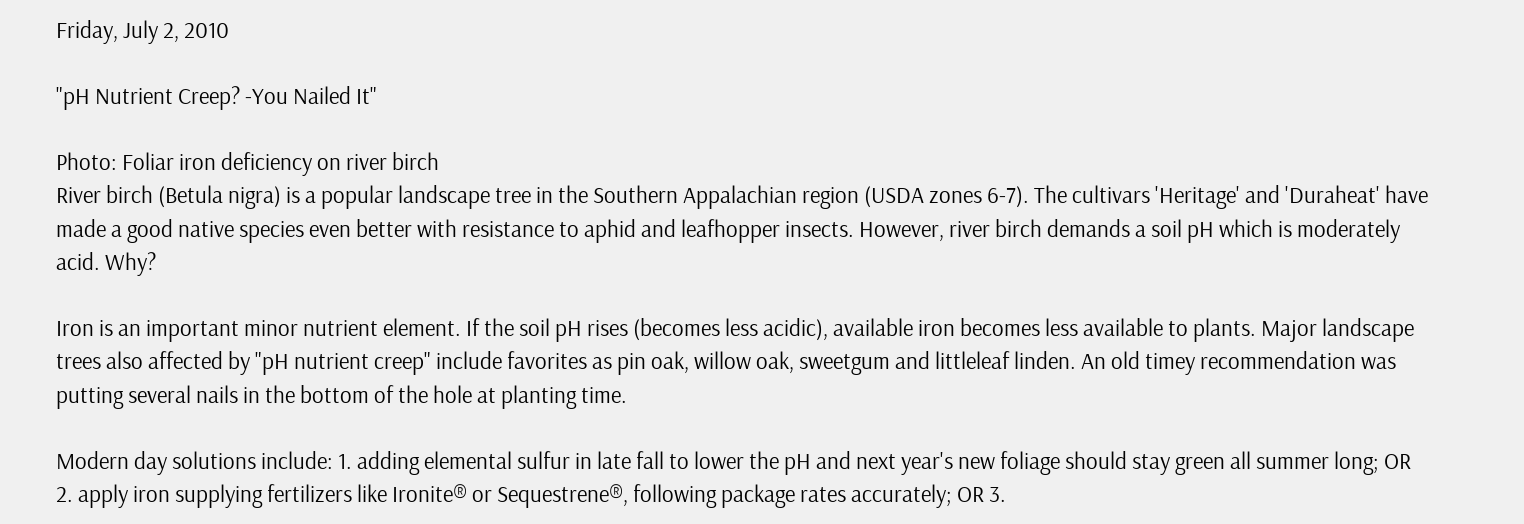Friday, July 2, 2010

"pH Nutrient Creep? -You Nailed It"

Photo: Foliar iron deficiency on river birch
River birch (Betula nigra) is a popular landscape tree in the Southern Appalachian region (USDA zones 6-7). The cultivars 'Heritage' and 'Duraheat' have made a good native species even better with resistance to aphid and leafhopper insects. However, river birch demands a soil pH which is moderately acid. Why?

Iron is an important minor nutrient element. If the soil pH rises (becomes less acidic), available iron becomes less available to plants. Major landscape trees also affected by "pH nutrient creep" include favorites as pin oak, willow oak, sweetgum and littleleaf linden. An old timey recommendation was putting several nails in the bottom of the hole at planting time.

Modern day solutions include: 1. adding elemental sulfur in late fall to lower the pH and next year's new foliage should stay green all summer long; OR 2. apply iron supplying fertilizers like Ironite® or Sequestrene®, following package rates accurately; OR 3.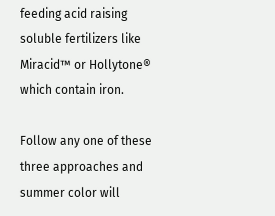feeding acid raising soluble fertilizers like Miracid™ or Hollytone® which contain iron.

Follow any one of these three approaches and summer color will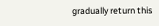gradually return this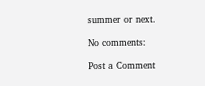summer or next.

No comments:

Post a Comment